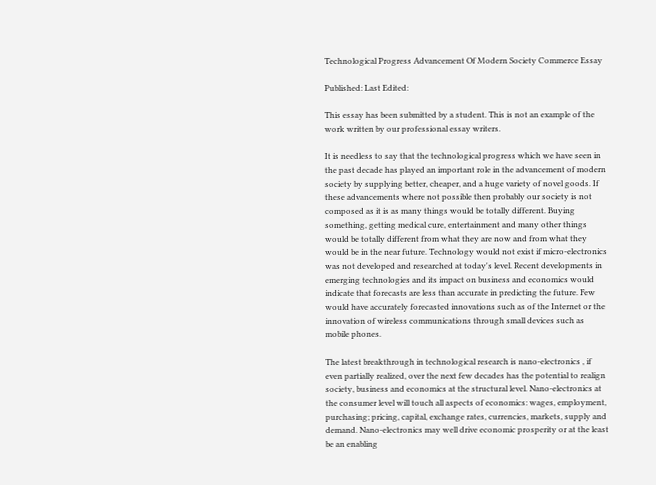Technological Progress Advancement Of Modern Society Commerce Essay

Published: Last Edited:

This essay has been submitted by a student. This is not an example of the work written by our professional essay writers.

It is needless to say that the technological progress which we have seen in the past decade has played an important role in the advancement of modern society by supplying better, cheaper, and a huge variety of novel goods. If these advancements where not possible then probably our society is not composed as it is as many things would be totally different. Buying something, getting medical cure, entertainment and many other things would be totally different from what they are now and from what they would be in the near future. Technology would not exist if micro-electronics was not developed and researched at today's level. Recent developments in emerging technologies and its impact on business and economics would indicate that forecasts are less than accurate in predicting the future. Few would have accurately forecasted innovations such as of the Internet or the innovation of wireless communications through small devices such as mobile phones.

The latest breakthrough in technological research is nano-electronics , if even partially realized, over the next few decades has the potential to realign society, business and economics at the structural level. Nano-electronics at the consumer level will touch all aspects of economics: wages, employment, purchasing; pricing, capital, exchange rates, currencies, markets, supply and demand. Nano-electronics may well drive economic prosperity or at the least be an enabling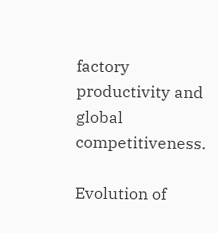factory productivity and global competitiveness.

Evolution of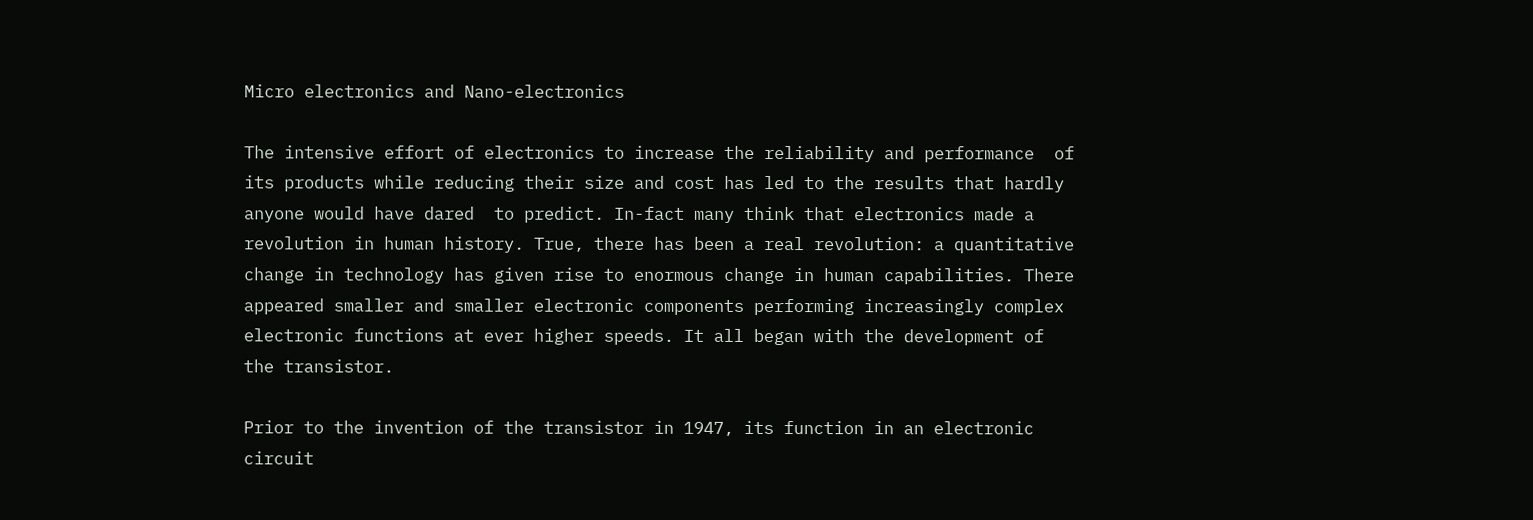Micro electronics and Nano-electronics

The intensive effort of electronics to increase the reliability and performance  of its products while reducing their size and cost has led to the results that hardly anyone would have dared  to predict. In-fact many think that electronics made a revolution in human history. True, there has been a real revolution: a quantitative change in technology has given rise to enormous change in human capabilities. There appeared smaller and smaller electronic components performing increasingly complex electronic functions at ever higher speeds. It all began with the development of the transistor.

Prior to the invention of the transistor in 1947, its function in an electronic circuit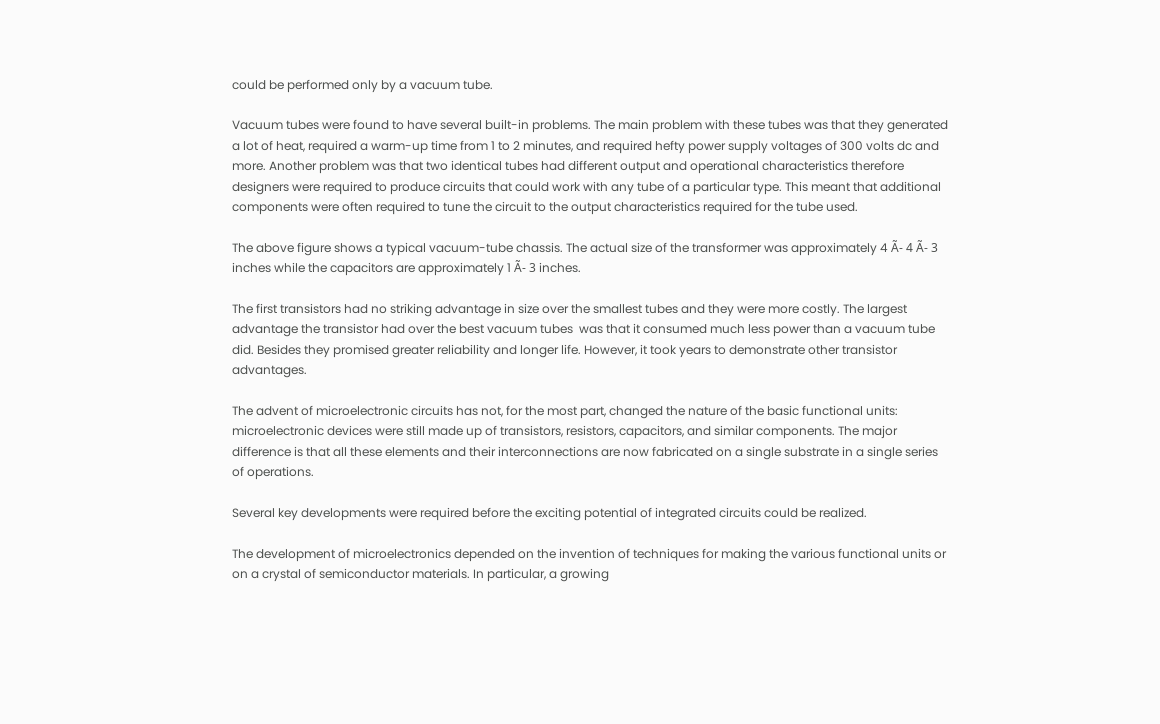could be performed only by a vacuum tube.

Vacuum tubes were found to have several built-in problems. The main problem with these tubes was that they generated a lot of heat, required a warm-up time from 1 to 2 minutes, and required hefty power supply voltages of 300 volts dc and more. Another problem was that two identical tubes had different output and operational characteristics therefore designers were required to produce circuits that could work with any tube of a particular type. This meant that additional components were often required to tune the circuit to the output characteristics required for the tube used.

The above figure shows a typical vacuum-tube chassis. The actual size of the transformer was approximately 4 Ã- 4 Ã- 3 inches while the capacitors are approximately 1 Ã- 3 inches.

The first transistors had no striking advantage in size over the smallest tubes and they were more costly. The largest advantage the transistor had over the best vacuum tubes  was that it consumed much less power than a vacuum tube did. Besides they promised greater reliability and longer life. However, it took years to demonstrate other transistor advantages.

The advent of microelectronic circuits has not, for the most part, changed the nature of the basic functional units: microelectronic devices were still made up of transistors, resistors, capacitors, and similar components. The major difference is that all these elements and their interconnections are now fabricated on a single substrate in a single series of operations.

Several key developments were required before the exciting potential of integrated circuits could be realized.

The development of microelectronics depended on the invention of techniques for making the various functional units or on a crystal of semiconductor materials. In particular, a growing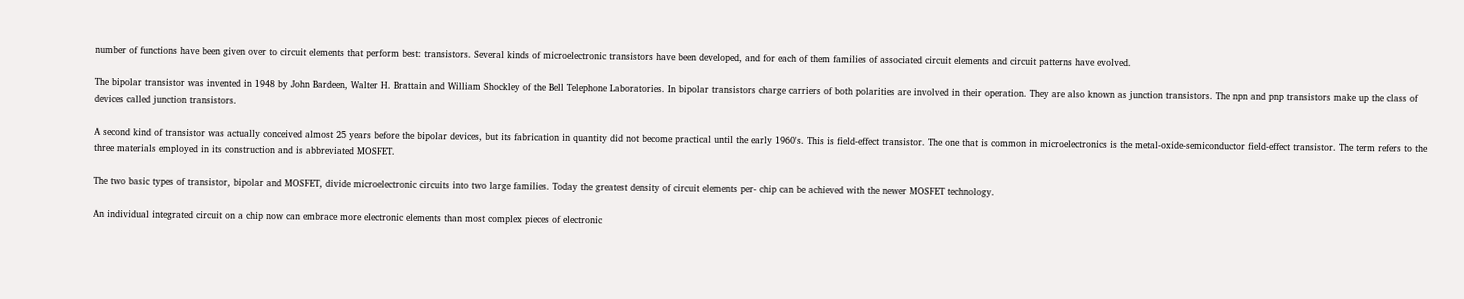number of functions have been given over to circuit elements that perform best: transistors. Several kinds of microelectronic transistors have been developed, and for each of them families of associated circuit elements and circuit patterns have evolved.

The bipolar transistor was invented in 1948 by John Bardeen, Walter H. Brattain and William Shockley of the Bell Telephone Laboratories. In bipolar transistors charge carriers of both polarities are involved in their operation. They are also known as junction transistors. The npn and pnp transistors make up the class of devices called junction transistors.

A second kind of transistor was actually conceived almost 25 years before the bipolar devices, but its fabrication in quantity did not become practical until the early 1960's. This is field-effect transistor. The one that is common in microelectronics is the metal-oxide-semiconductor field-effect transistor. The term refers to the three materials employed in its construction and is abbreviated MOSFET.

The two basic types of transistor, bipolar and MOSFET, divide microelectronic circuits into two large families. Today the greatest density of circuit elements per- chip can be achieved with the newer MOSFET technology.

An individual integrated circuit on a chip now can embrace more electronic elements than most complex pieces of electronic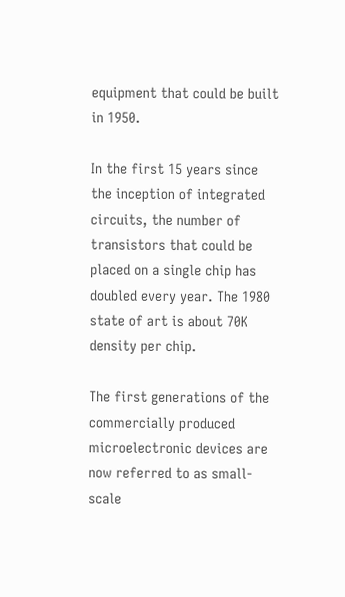equipment that could be built in 1950.

In the first 15 years since the inception of integrated circuits, the number of transistors that could be placed on a single chip has doubled every year. The 1980 state of art is about 70K density per chip.

The first generations of the commercially produced microelectronic devices are now referred to as small-scale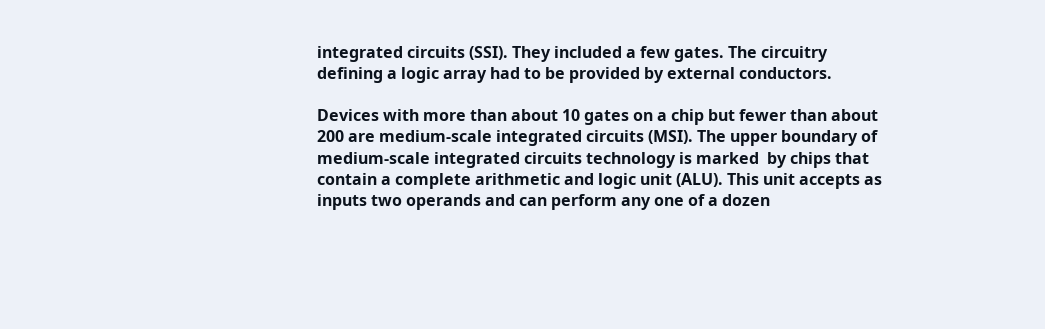integrated circuits (SSI). They included a few gates. The circuitry defining a logic array had to be provided by external conductors.

Devices with more than about 10 gates on a chip but fewer than about 200 are medium-scale integrated circuits (MSI). The upper boundary of medium-scale integrated circuits technology is marked  by chips that contain a complete arithmetic and logic unit (ALU). This unit accepts as inputs two operands and can perform any one of a dozen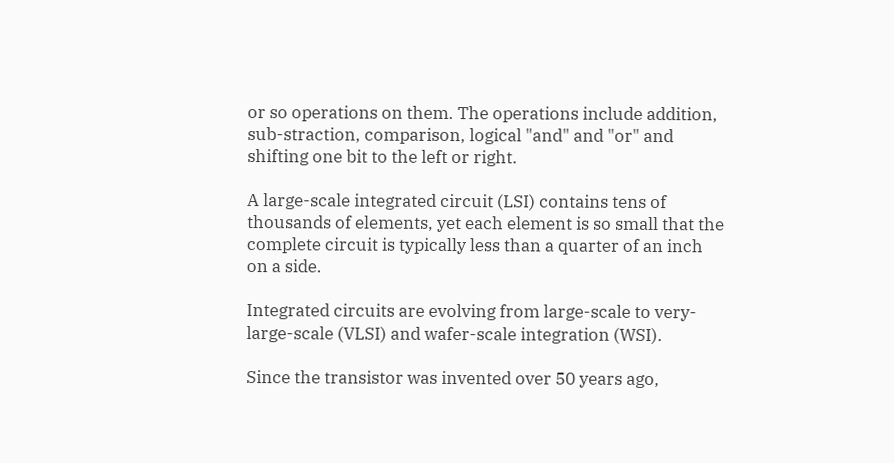or so operations on them. The operations include addition, sub-straction, comparison, logical "and" and "or" and shifting one bit to the left or right.

A large-scale integrated circuit (LSI) contains tens of thousands of elements, yet each element is so small that the complete circuit is typically less than a quarter of an inch on a side.

Integrated circuits are evolving from large-scale to very-large-scale (VLSI) and wafer-scale integration (WSI).

Since the transistor was invented over 50 years ago,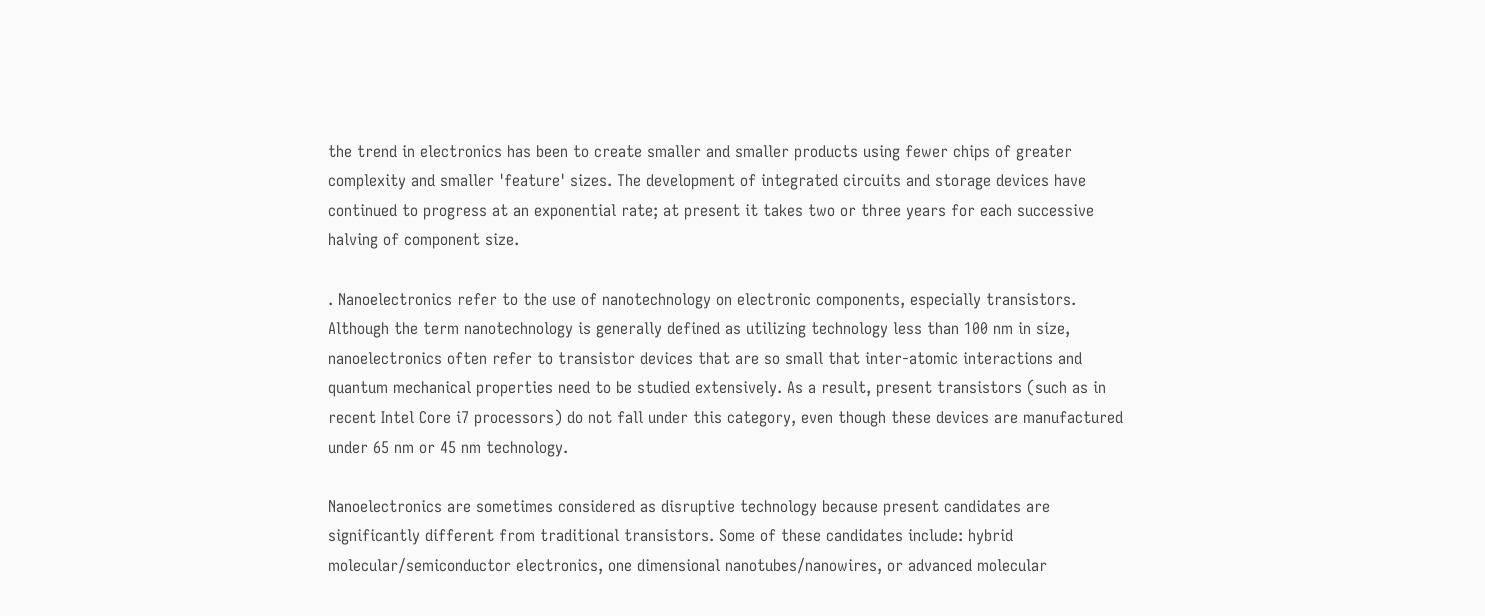the trend in electronics has been to create smaller and smaller products using fewer chips of greater complexity and smaller 'feature' sizes. The development of integrated circuits and storage devices have continued to progress at an exponential rate; at present it takes two or three years for each successive halving of component size.

. Nanoelectronics refer to the use of nanotechnology on electronic components, especially transistors. Although the term nanotechnology is generally defined as utilizing technology less than 100 nm in size, nanoelectronics often refer to transistor devices that are so small that inter-atomic interactions and quantum mechanical properties need to be studied extensively. As a result, present transistors (such as in recent Intel Core i7 processors) do not fall under this category, even though these devices are manufactured under 65 nm or 45 nm technology.

Nanoelectronics are sometimes considered as disruptive technology because present candidates are significantly different from traditional transistors. Some of these candidates include: hybrid molecular/semiconductor electronics, one dimensional nanotubes/nanowires, or advanced molecular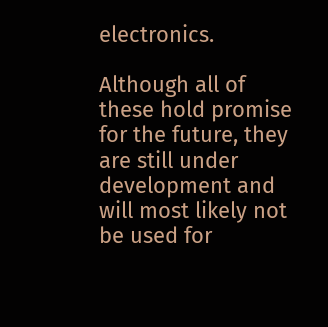electronics.

Although all of these hold promise for the future, they are still under development and will most likely not be used for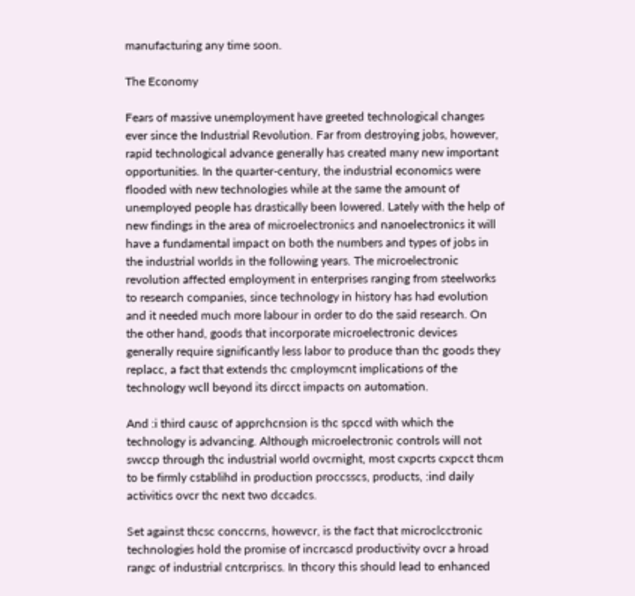manufacturing any time soon.

The Economy

Fears of massive unemployment have greeted technological changes ever since the Industrial Revolution. Far from destroying jobs, however, rapid technological advance generally has created many new important opportunities. In the quarter-century, the industrial economics were flooded with new technologies while at the same the amount of unemployed people has drastically been lowered. Lately with the help of new findings in the area of microelectronics and nanoelectronics it will have a fundamental impact on both the numbers and types of jobs in the industrial worlds in the following years. The microelectronic revolution affected employment in enterprises ranging from steelworks to research companies, since technology in history has had evolution and it needed much more labour in order to do the said research. On the other hand, goods that incorporate microelectronic devices generally require significantly less labor to produce than thc goods they replacc, a fact that extends thc cmploymcnt implications of the technology wcll beyond its dircct impacts on automation.

And :i third causc of apprchcnsion is thc spccd with which the technology is advancing. Although microelectronic controls will not swccp through thc industrial world ovcrnight, most cxpcrts cxpcct thcm to be firmly cstablihd in production proccsscs, products, :ind daily activitics ovcr thc next two dccadcs.

Set against thcsc conccrns, howevcr, is the fact that microclcctronic technologies hold the promise of incrcascd productivity ovcr a hroad rangc of industrial cntcrpriscs. In thcory this should lead to enhanced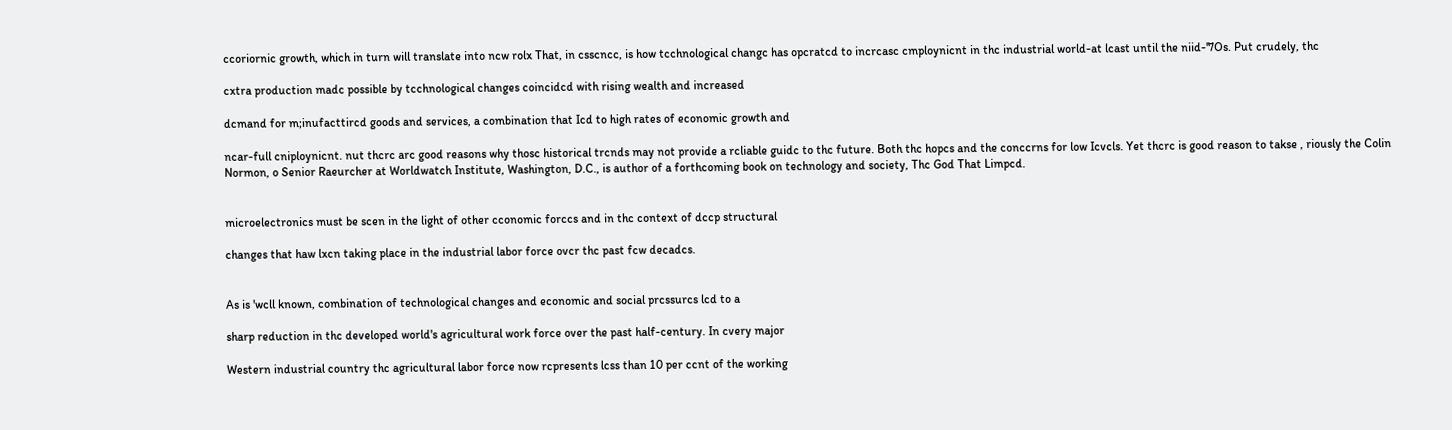ccoriornic growth, which in turn will translate into ncw rolx That, in csscncc, is how tcchnological changc has opcratcd to incrcasc cmploynicnt in thc industrial world-at lcast until the niid-'7Os. Put crudely, thc

cxtra production madc possible by tcchnological changes coincidcd with rising wealth and increased

dcmand for m;inufacttircd goods and services, a combination that Icd to high rates of economic growth and

ncar-full cniploynicnt. nut thcrc arc good reasons why thosc historical trcnds may not provide a rcliable guidc to thc future. Both thc hopcs and the conccrns for low Icvcls. Yet thcrc is good reason to takse , riously the Colin Normon, o Senior Raeurcher at Worldwatch Institute, Washington, D.C., is author of a forthcoming book on technology and society, Thc God That Limpcd.


microelectronics must be scen in the light of other cconomic forccs and in thc context of dccp structural

changes that haw lxcn taking place in the industrial labor force ovcr thc past fcw decadcs.


As is 'wcll known, combination of technological changes and economic and social prcssurcs lcd to a

sharp reduction in thc developed world's agricultural work force over the past half-century. In cvery major

Western industrial country thc agricultural labor force now rcpresents lcss than 10 per ccnt of the working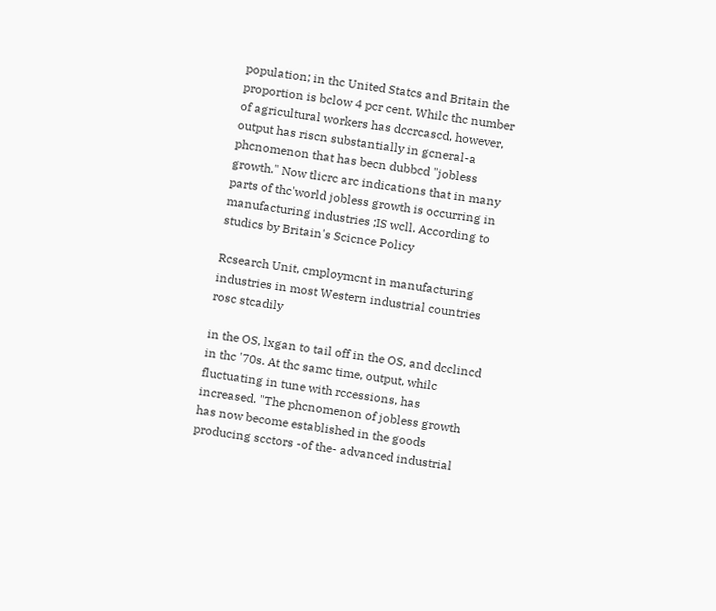population; in thc United Statcs and Britain the proportion is bclow 4 pcr cent. Whilc thc number of agricultural workers has dccrcascd, however, output has riscn substantially in gcneral-a phcnomenon that has becn dubbcd "jobless growth." Now tlicrc arc indications that in many parts of thc'world jobless growth is occurring in manufacturing industries ;IS wcll. According to studics by Britain's Scicnce Policy

Rcsearch Unit, cmploymcnt in manufacturing industries in most Western industrial countries rosc stcadily

in the OS, lxgan to tail off in the OS, and dcclincd in thc '70s. At thc samc time, output, whilc fluctuating in tune with rccessions, has increased. "The phcnomenon of jobless growth has now become established in the goods producing scctors -of the- advanced industrial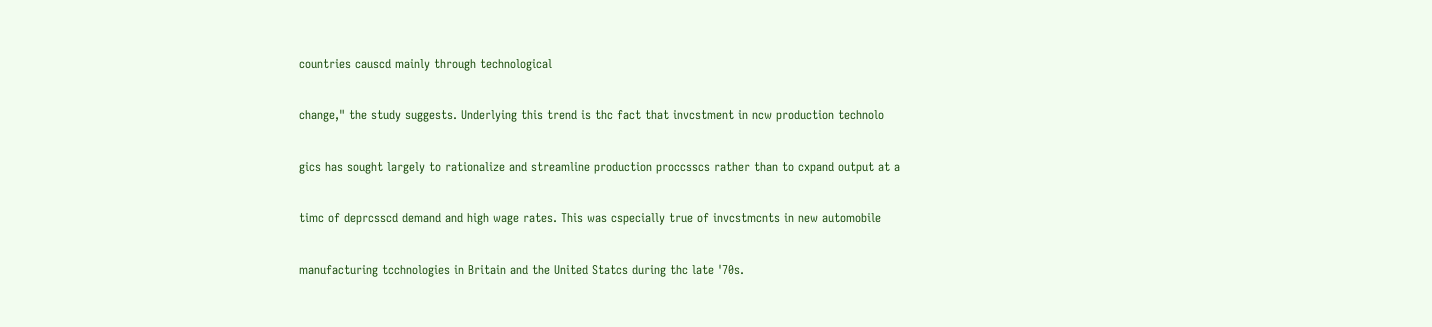countries causcd mainly through technological

change," the study suggests. Underlying this trend is thc fact that invcstment in ncw production technolo

gics has sought largely to rationalize and streamline production proccsscs rather than to cxpand output at a

timc of deprcsscd demand and high wage rates. This was cspecially true of invcstmcnts in new automobile

manufacturing tcchnologies in Britain and the United Statcs during thc late '70s.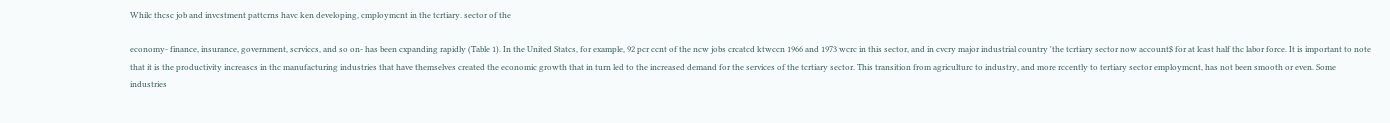Whilc thcsc job and invcstment pattcrns havc ken developing, cmploymcnt in the tcrtiary. sector of the

economy- finance, insurance, government, scrviccs, and so on- has been cxpanding rapidly (Table 1). In the United Statcs, for example, 92 pcr ccnt of the ncw jobs crcatcd ktwccn 1966 and 1973 wcrc in this sector, and in cvcry major industrial country 'the tcrtiary sector now account$ for at lcast half thc labor force. It is important to note that it is the productivity increascs in thc manufacturing industries that have themselves created the economic growth that in turn led to the increased demand for the services of the tcrtiary sector. This transition from agriculturc to industry, and more rccently to tertiary sector employmcnt, has not been smooth or even. Some industries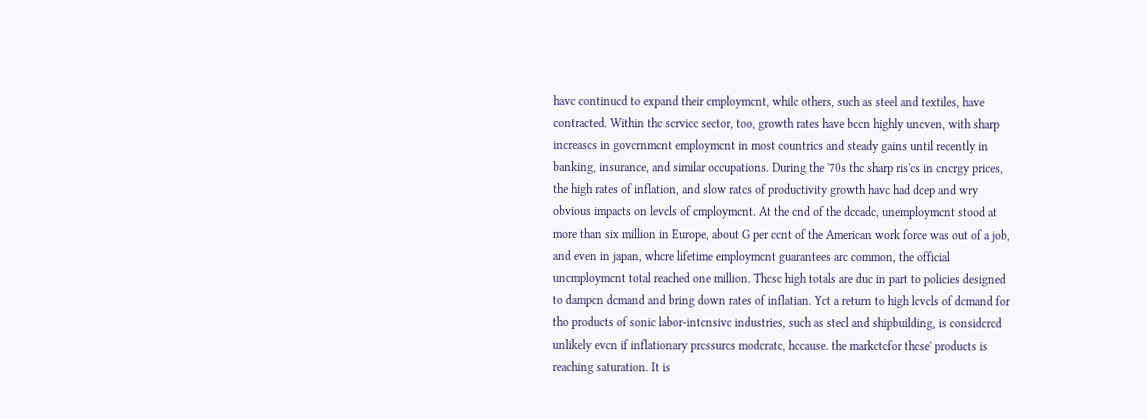havc continucd to expand their cmploymcnt, whilc others, such as steel and textiles, have contracted. Within thc scrvicc sector, too, growth rates have bccn highly uncven, with sharp increascs in govcrnmcnt employmcnt in most countrics and steady gains until recently in banking, insurance, and similar occupations. During the '70s thc sharp ris'cs in cncrgy prices, the high rates of inflation, and slow ratcs of productivity growth havc had dcep and wry obvious impacts on levcls of cmploymcnt. At the cnd of the dccadc, unemploymcnt stood at more than six million in Europe, about G per ccnt of the American work force was out of a job, and even in japan, whcre lifetime employmcnt guarantees arc common, the official uncmploymcnt total reached one million. Thcsc high totals are duc in part to policies designed to dampcn dcmand and bring down rates of inflatian. Yct a return to high lcvcls of dcmand for tho products of sonic labor-intcnsivc industries, such as stecl and shipbuilding, is considcrcd unlikely evcn if inflationary prcssurcs modcratc, hccause. the markctcfor thcse' products is reaching saturation. It is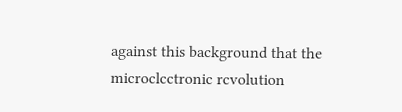against this background that the microclcctronic rcvolution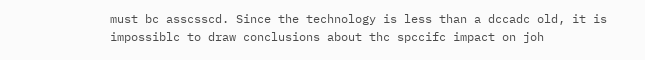must bc asscsscd. Since the technology is less than a dccadc old, it is impossiblc to draw conclusions about thc spccifc impact on joh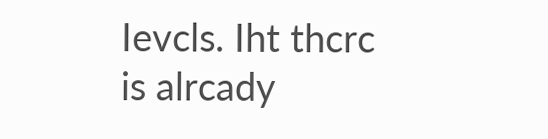Ievcls. Iht thcrc is alrcady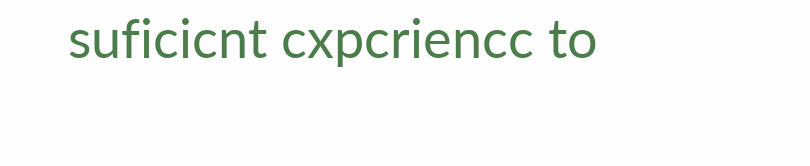suficicnt cxpcriencc to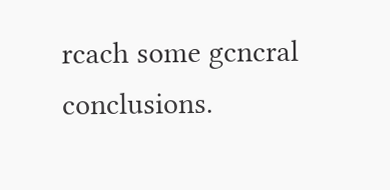rcach some gcncral conclusions.